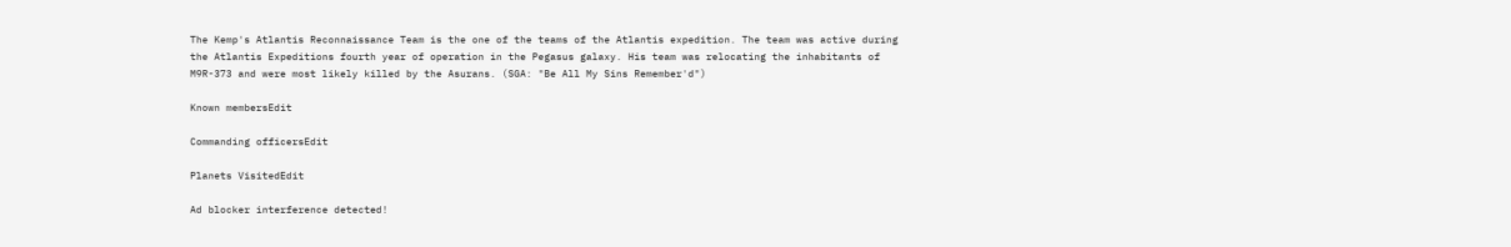The Kemp's Atlantis Reconnaissance Team is the one of the teams of the Atlantis expedition. The team was active during the Atlantis Expeditions fourth year of operation in the Pegasus galaxy. His team was relocating the inhabitants of M9R-373 and were most likely killed by the Asurans. (SGA: "Be All My Sins Remember'd")

Known membersEdit

Commanding officersEdit

Planets VisitedEdit

Ad blocker interference detected!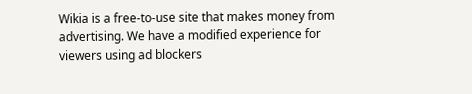Wikia is a free-to-use site that makes money from advertising. We have a modified experience for viewers using ad blockers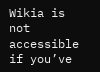Wikia is not accessible if you’ve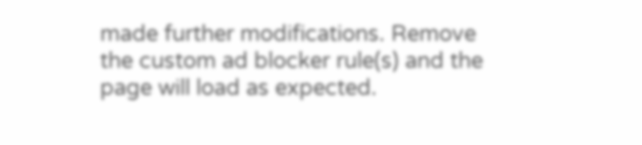made further modifications. Remove the custom ad blocker rule(s) and the page will load as expected.